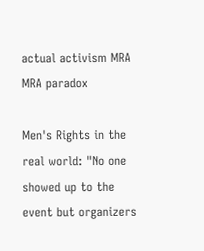actual activism MRA MRA paradox

Men's Rights in the real world: "No one showed up to the event but organizers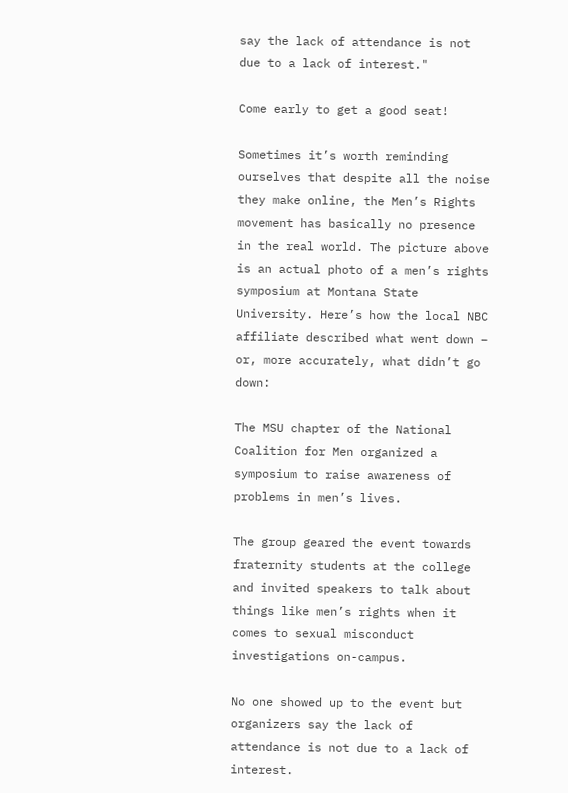say the lack of attendance is not due to a lack of interest."

Come early to get a good seat!

Sometimes it’s worth reminding ourselves that despite all the noise they make online, the Men’s Rights movement has basically no presence in the real world. The picture above is an actual photo of a men’s rights symposium at Montana State University. Here’s how the local NBC affiliate described what went down – or, more accurately, what didn’t go down:

The MSU chapter of the National Coalition for Men organized a symposium to raise awareness of problems in men’s lives.

The group geared the event towards fraternity students at the college and invited speakers to talk about things like men’s rights when it comes to sexual misconduct investigations on-campus.

No one showed up to the event but organizers say the lack of attendance is not due to a lack of interest.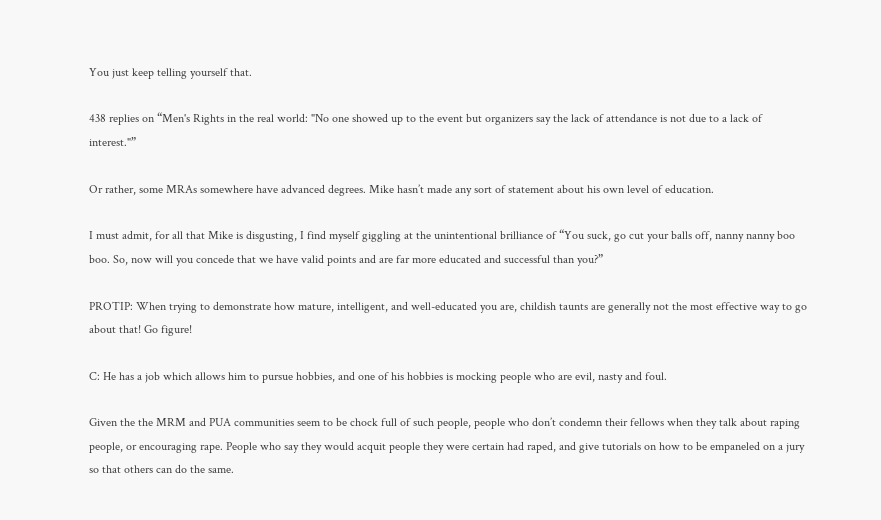You just keep telling yourself that.

438 replies on “Men's Rights in the real world: "No one showed up to the event but organizers say the lack of attendance is not due to a lack of interest."”

Or rather, some MRAs somewhere have advanced degrees. Mike hasn’t made any sort of statement about his own level of education.

I must admit, for all that Mike is disgusting, I find myself giggling at the unintentional brilliance of “You suck, go cut your balls off, nanny nanny boo boo. So, now will you concede that we have valid points and are far more educated and successful than you?”

PROTIP: When trying to demonstrate how mature, intelligent, and well-educated you are, childish taunts are generally not the most effective way to go about that! Go figure!

C: He has a job which allows him to pursue hobbies, and one of his hobbies is mocking people who are evil, nasty and foul.

Given the the MRM and PUA communities seem to be chock full of such people, people who don’t condemn their fellows when they talk about raping people, or encouraging rape. People who say they would acquit people they were certain had raped, and give tutorials on how to be empaneled on a jury so that others can do the same.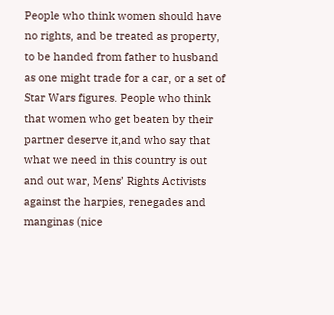People who think women should have no rights, and be treated as property, to be handed from father to husband as one might trade for a car, or a set of Star Wars figures. People who think that women who get beaten by their partner deserve it,and who say that what we need in this country is out and out war, Mens’ Rights Activists against the harpies, renegades and manginas (nice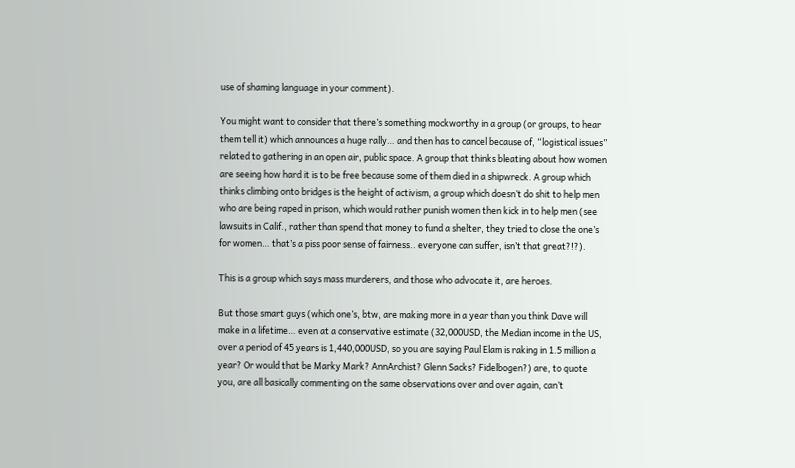use of shaming language in your comment).

You might want to consider that there’s something mockworthy in a group (or groups, to hear them tell it) which announces a huge rally… and then has to cancel because of, “logistical issues” related to gathering in an open air, public space. A group that thinks bleating about how women are seeing how hard it is to be free because some of them died in a shipwreck. A group which thinks climbing onto bridges is the height of activism, a group which doesn’t do shit to help men who are being raped in prison, which would rather punish women then kick in to help men (see lawsuits in Calif., rather than spend that money to fund a shelter, they tried to close the one’s for women… that’s a piss poor sense of fairness.. everyone can suffer, isn’t that great?!?).

This is a group which says mass murderers, and those who advocate it, are heroes.

But those smart guys (which one’s, btw, are making more in a year than you think Dave will make in a lifetime… even at a conservative estimate (32,000USD, the Median income in the US, over a period of 45 years is 1,440,000USD, so you are saying Paul Elam is raking in 1.5 million a year? Or would that be Marky Mark? AnnArchist? Glenn Sacks? Fidelbogen?) are, to quote you, are all basically commenting on the same observations over and over again, can’t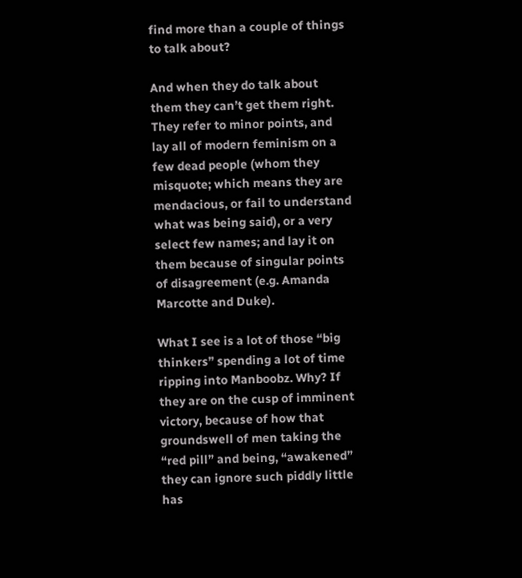find more than a couple of things to talk about?

And when they do talk about them they can’t get them right. They refer to minor points, and lay all of modern feminism on a few dead people (whom they misquote; which means they are mendacious, or fail to understand what was being said), or a very select few names; and lay it on them because of singular points of disagreement (e.g. Amanda Marcotte and Duke).

What I see is a lot of those “big thinkers” spending a lot of time ripping into Manboobz. Why? If they are on the cusp of imminent victory, because of how that groundswell of men taking the “red pill” and being, “awakened” they can ignore such piddly little has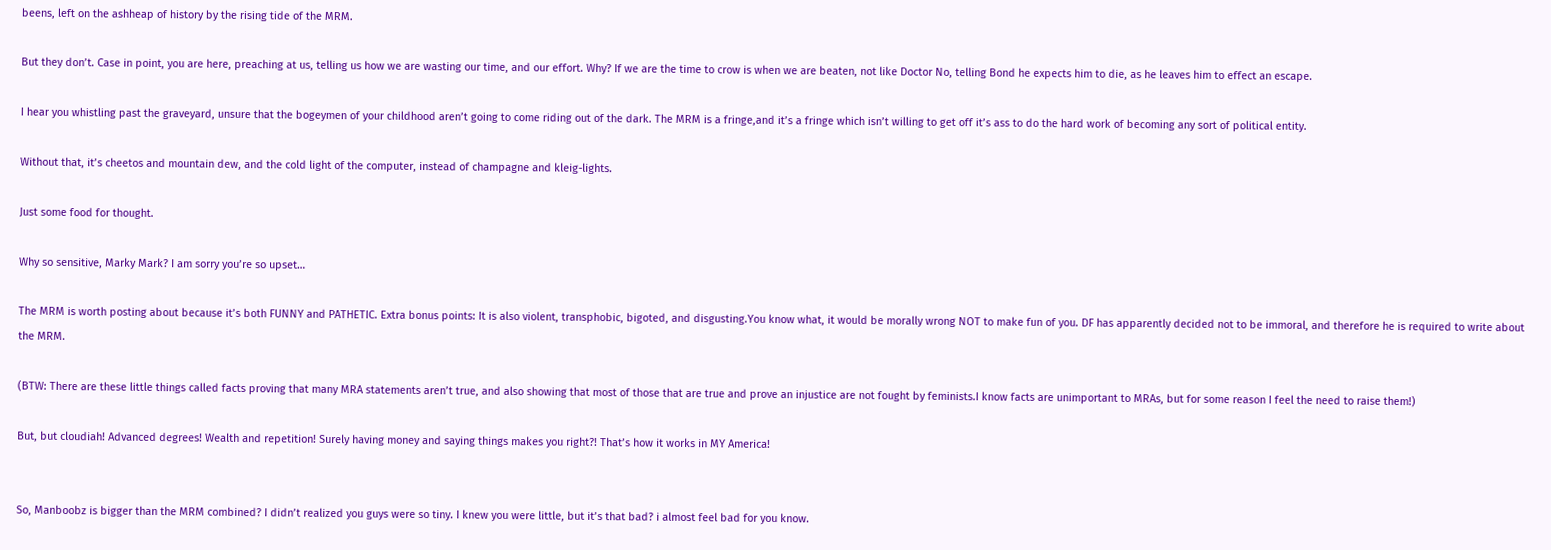beens, left on the ashheap of history by the rising tide of the MRM.

But they don’t. Case in point, you are here, preaching at us, telling us how we are wasting our time, and our effort. Why? If we are the time to crow is when we are beaten, not like Doctor No, telling Bond he expects him to die, as he leaves him to effect an escape.

I hear you whistling past the graveyard, unsure that the bogeymen of your childhood aren’t going to come riding out of the dark. The MRM is a fringe,and it’s a fringe which isn’t willing to get off it’s ass to do the hard work of becoming any sort of political entity.

Without that, it’s cheetos and mountain dew, and the cold light of the computer, instead of champagne and kleig-lights.

Just some food for thought.

Why so sensitive, Marky Mark? I am sorry you’re so upset…

The MRM is worth posting about because it’s both FUNNY and PATHETIC. Extra bonus points: It is also violent, transphobic, bigoted, and disgusting.You know what, it would be morally wrong NOT to make fun of you. DF has apparently decided not to be immoral, and therefore he is required to write about the MRM.

(BTW: There are these little things called facts proving that many MRA statements aren’t true, and also showing that most of those that are true and prove an injustice are not fought by feminists.I know facts are unimportant to MRAs, but for some reason I feel the need to raise them!)

But, but cloudiah! Advanced degrees! Wealth and repetition! Surely having money and saying things makes you right?! That’s how it works in MY America!


So, Manboobz is bigger than the MRM combined? I didn’t realized you guys were so tiny. I knew you were little, but it’s that bad? i almost feel bad for you know.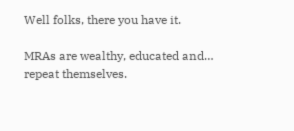Well folks, there you have it.

MRAs are wealthy, educated and… repeat themselves.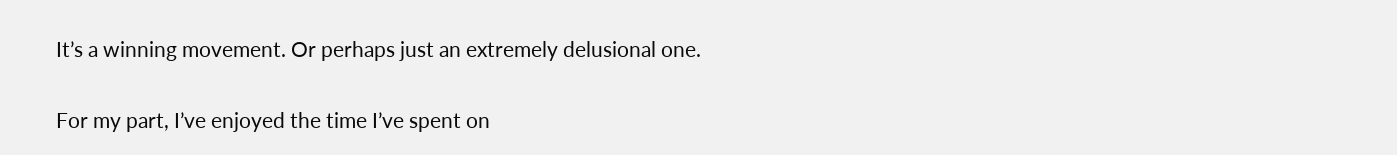It’s a winning movement. Or perhaps just an extremely delusional one.

For my part, I’ve enjoyed the time I’ve spent on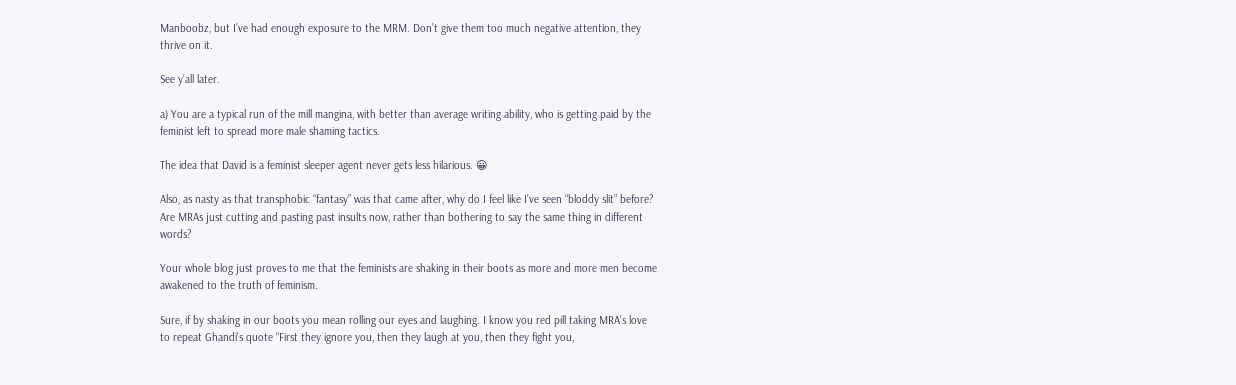Manboobz, but I’ve had enough exposure to the MRM. Don’t give them too much negative attention, they thrive on it.

See y’all later.

a) You are a typical run of the mill mangina, with better than average writing ability, who is getting paid by the feminist left to spread more male shaming tactics.

The idea that David is a feminist sleeper agent never gets less hilarious. 😀

Also, as nasty as that transphobic “fantasy” was that came after, why do I feel like I’ve seen “bloddy slit” before? Are MRAs just cutting and pasting past insults now, rather than bothering to say the same thing in different words?

Your whole blog just proves to me that the feminists are shaking in their boots as more and more men become awakened to the truth of feminism.

Sure, if by shaking in our boots you mean rolling our eyes and laughing. I know you red pill taking MRA’s love to repeat Ghandi’s quote “First they ignore you, then they laugh at you, then they fight you,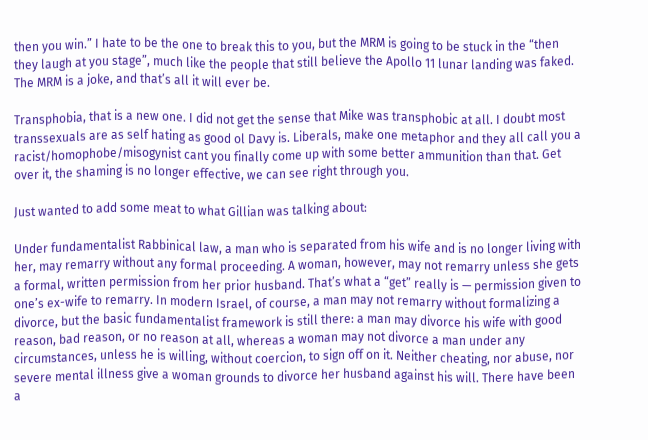then you win.” I hate to be the one to break this to you, but the MRM is going to be stuck in the “then they laugh at you stage”, much like the people that still believe the Apollo 11 lunar landing was faked. The MRM is a joke, and that’s all it will ever be.

Transphobia, that is a new one. I did not get the sense that Mike was transphobic at all. I doubt most transsexuals are as self hating as good ol Davy is. Liberals, make one metaphor and they all call you a racist/homophobe/misogynist cant you finally come up with some better ammunition than that. Get over it, the shaming is no longer effective, we can see right through you.

Just wanted to add some meat to what Gillian was talking about:

Under fundamentalist Rabbinical law, a man who is separated from his wife and is no longer living with her, may remarry without any formal proceeding. A woman, however, may not remarry unless she gets a formal, written permission from her prior husband. That’s what a “get” really is — permission given to one’s ex-wife to remarry. In modern Israel, of course, a man may not remarry without formalizing a divorce, but the basic fundamentalist framework is still there: a man may divorce his wife with good reason, bad reason, or no reason at all, whereas a woman may not divorce a man under any circumstances, unless he is willing, without coercion, to sign off on it. Neither cheating, nor abuse, nor severe mental illness give a woman grounds to divorce her husband against his will. There have been a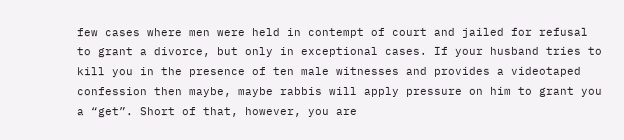few cases where men were held in contempt of court and jailed for refusal to grant a divorce, but only in exceptional cases. If your husband tries to kill you in the presence of ten male witnesses and provides a videotaped confession then maybe, maybe rabbis will apply pressure on him to grant you a “get”. Short of that, however, you are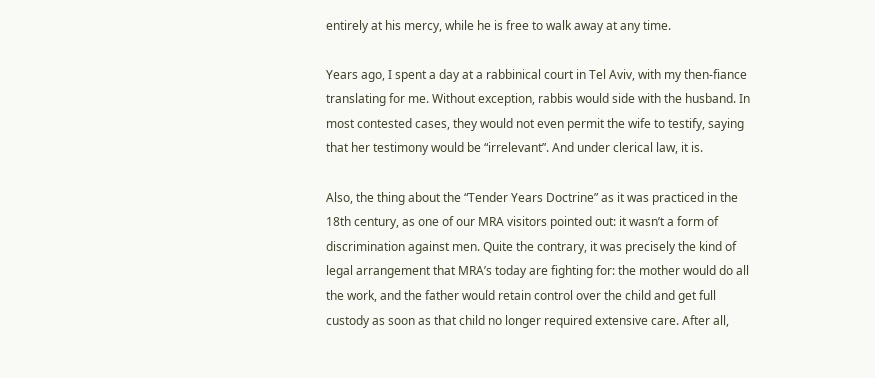entirely at his mercy, while he is free to walk away at any time.

Years ago, I spent a day at a rabbinical court in Tel Aviv, with my then-fiance translating for me. Without exception, rabbis would side with the husband. In most contested cases, they would not even permit the wife to testify, saying that her testimony would be “irrelevant”. And under clerical law, it is.

Also, the thing about the “Tender Years Doctrine” as it was practiced in the 18th century, as one of our MRA visitors pointed out: it wasn’t a form of discrimination against men. Quite the contrary, it was precisely the kind of legal arrangement that MRA’s today are fighting for: the mother would do all the work, and the father would retain control over the child and get full custody as soon as that child no longer required extensive care. After all,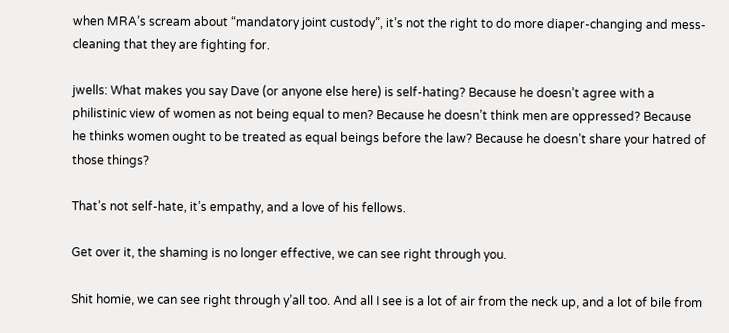when MRA’s scream about “mandatory joint custody”, it’s not the right to do more diaper-changing and mess-cleaning that they are fighting for.

jwells: What makes you say Dave (or anyone else here) is self-hating? Because he doesn’t agree with a philistinic view of women as not being equal to men? Because he doesn’t think men are oppressed? Because he thinks women ought to be treated as equal beings before the law? Because he doesn’t share your hatred of those things?

That’s not self-hate, it’s empathy, and a love of his fellows.

Get over it, the shaming is no longer effective, we can see right through you.

Shit homie, we can see right through y’all too. And all I see is a lot of air from the neck up, and a lot of bile from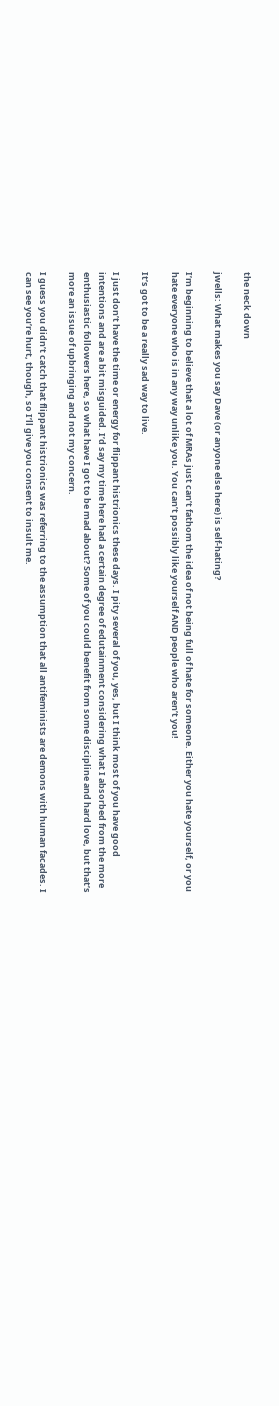the neck down

jwells: What makes you say Dave (or anyone else here) is self-hating?

I’m beginning to believe that a lot of MRAs just can’t fathom the idea of not being full of hate for someone. Either you hate yourself, or you hate everyone who is in any way unlike you. You can’t possibly like yourself AND people who aren’t you!

It’s got to be a really sad way to live.

I just don’t have the time or energy for flippant histrionics these days. I pity several of you, yes, but I think most of you have good intentions and are a bit misguided. I’d say my time here had a certain degree of edutainment considering what I absorbed from the more enthusiastic followers here, so what have I got to be mad about? Some of you could benefit from some discipline and hard love, but that’s more an issue of upbringing and not my concern.

I guess you didn’t catch that flippant histrionics was referring to the assumption that all antifeminists are demons with human facades. I can see you’re hurt, though, so I’ll give you consent to insult me.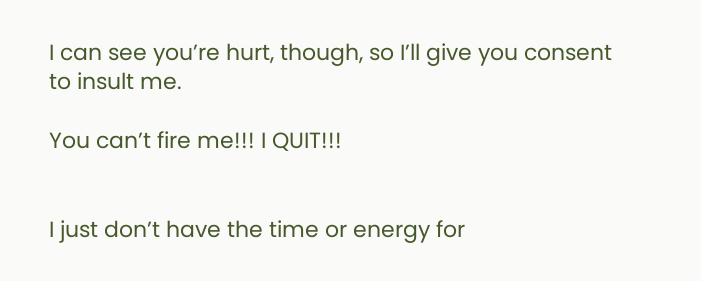I can see you’re hurt, though, so I’ll give you consent to insult me.

You can’t fire me!!! I QUIT!!!


I just don’t have the time or energy for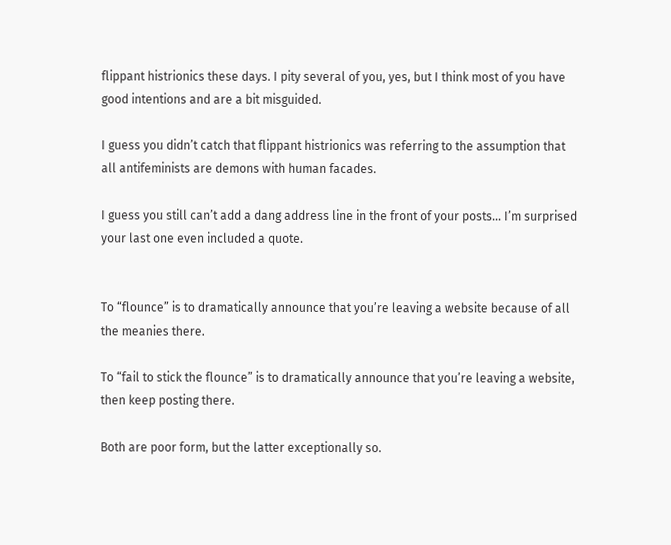flippant histrionics these days. I pity several of you, yes, but I think most of you have good intentions and are a bit misguided.

I guess you didn’t catch that flippant histrionics was referring to the assumption that all antifeminists are demons with human facades.

I guess you still can’t add a dang address line in the front of your posts… I’m surprised your last one even included a quote.


To “flounce” is to dramatically announce that you’re leaving a website because of all the meanies there.

To “fail to stick the flounce” is to dramatically announce that you’re leaving a website, then keep posting there.

Both are poor form, but the latter exceptionally so.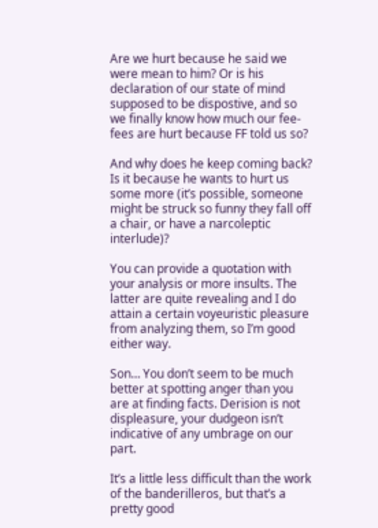Are we hurt because he said we were mean to him? Or is his declaration of our state of mind supposed to be dispostive, and so we finally know how much our fee-fees are hurt because FF told us so?

And why does he keep coming back? Is it because he wants to hurt us some more (it’s possible, someone might be struck so funny they fall off a chair, or have a narcoleptic interlude)?

You can provide a quotation with your analysis or more insults. The latter are quite revealing and I do attain a certain voyeuristic pleasure from analyzing them, so I’m good either way.

Son… You don’t seem to be much better at spotting anger than you are at finding facts. Derision is not displeasure, your dudgeon isn’t indicative of any umbrage on our part.

It’s a little less difficult than the work of the banderilleros, but that’s a pretty good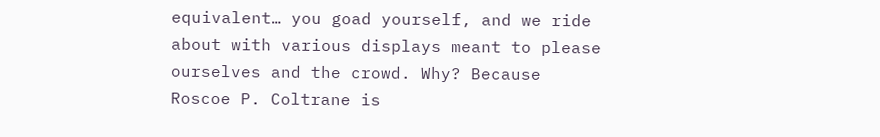equivalent… you goad yourself, and we ride about with various displays meant to please ourselves and the crowd. Why? Because Roscoe P. Coltrane is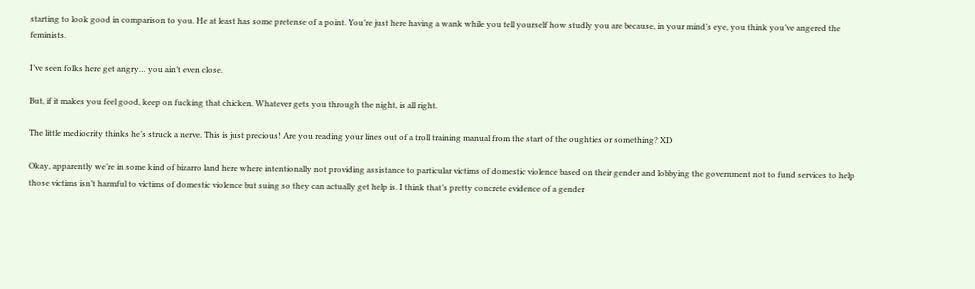starting to look good in comparison to you. He at least has some pretense of a point. You’re just here having a wank while you tell yourself how studly you are because, in your mind’s eye, you think you’ve angered the feminists.

I’ve seen folks here get angry… you ain’t even close.

But, if it makes you feel good, keep on fucking that chicken. Whatever gets you through the night, is all right.

The little mediocrity thinks he’s struck a nerve. This is just precious! Are you reading your lines out of a troll training manual from the start of the oughties or something? XD

Okay, apparently we’re in some kind of bizarro land here where intentionally not providing assistance to particular victims of domestic violence based on their gender and lobbying the government not to fund services to help those victims isn’t harmful to victims of domestic violence but suing so they can actually get help is. I think that’s pretty concrete evidence of a gender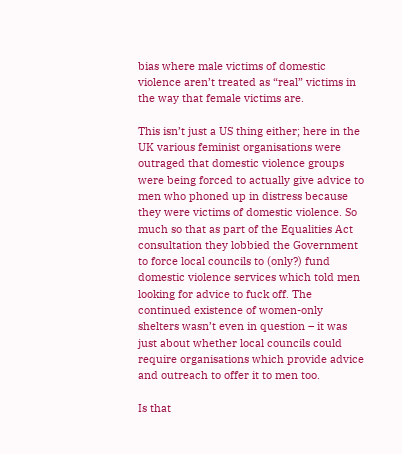bias where male victims of domestic violence aren’t treated as “real” victims in the way that female victims are.

This isn’t just a US thing either; here in the UK various feminist organisations were outraged that domestic violence groups were being forced to actually give advice to men who phoned up in distress because they were victims of domestic violence. So much so that as part of the Equalities Act consultation they lobbied the Government to force local councils to (only?) fund domestic violence services which told men looking for advice to fuck off. The continued existence of women-only shelters wasn’t even in question – it was just about whether local councils could require organisations which provide advice and outreach to offer it to men too.

Is that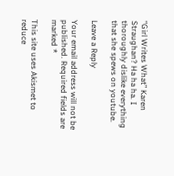“Girl Writes What” Karen Straughan? Ha ha ha. I thoroughly dislike everything that she spews on youtube.

Leave a Reply

Your email address will not be published. Required fields are marked *

This site uses Akismet to reduce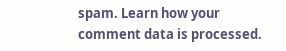spam. Learn how your comment data is processed.